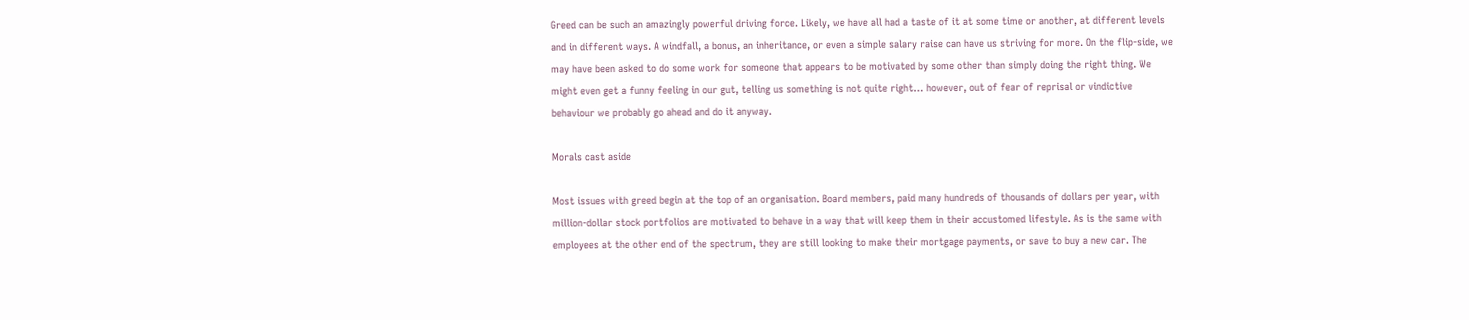Greed can be such an amazingly powerful driving force. Likely, we have all had a taste of it at some time or another, at different levels and in different ways. A windfall, a bonus, an inheritance, or even a simple salary raise can have us striving for more. On the flip-side, we may have been asked to do some work for someone that appears to be motivated by some other than simply doing the right thing. We might even get a funny feeling in our gut, telling us something is not quite right… however, out of fear of reprisal or vindictive behaviour we probably go ahead and do it anyway.

Morals cast aside

Most issues with greed begin at the top of an organisation. Board members, paid many hundreds of thousands of dollars per year, with million-dollar stock portfolios are motivated to behave in a way that will keep them in their accustomed lifestyle. As is the same with employees at the other end of the spectrum, they are still looking to make their mortgage payments, or save to buy a new car. The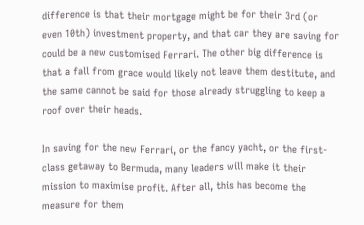difference is that their mortgage might be for their 3rd (or even 10th) investment property, and that car they are saving for could be a new customised Ferrari. The other big difference is that a fall from grace would likely not leave them destitute, and the same cannot be said for those already struggling to keep a roof over their heads.

In saving for the new Ferrari, or the fancy yacht, or the first-class getaway to Bermuda, many leaders will make it their mission to maximise profit. After all, this has become the measure for them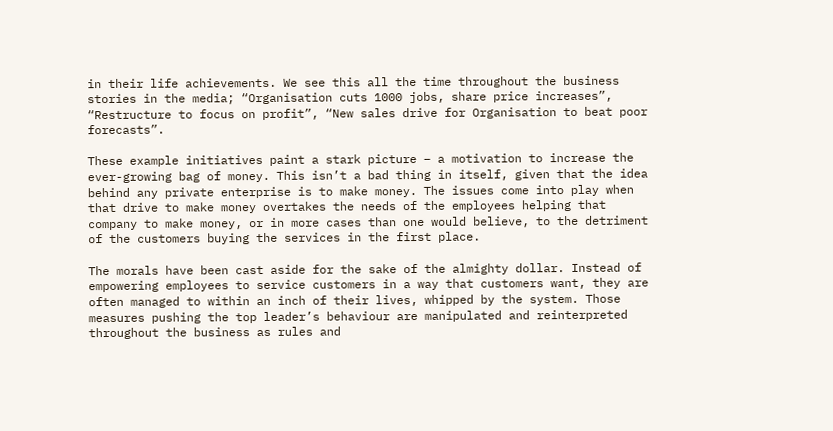in their life achievements. We see this all the time throughout the business stories in the media; “Organisation cuts 1000 jobs, share price increases”, “Restructure to focus on profit”, “New sales drive for Organisation to beat poor forecasts”.

These example initiatives paint a stark picture – a motivation to increase the ever-growing bag of money. This isn’t a bad thing in itself, given that the idea behind any private enterprise is to make money. The issues come into play when that drive to make money overtakes the needs of the employees helping that company to make money, or in more cases than one would believe, to the detriment of the customers buying the services in the first place.

The morals have been cast aside for the sake of the almighty dollar. Instead of empowering employees to service customers in a way that customers want, they are often managed to within an inch of their lives, whipped by the system. Those measures pushing the top leader’s behaviour are manipulated and reinterpreted throughout the business as rules and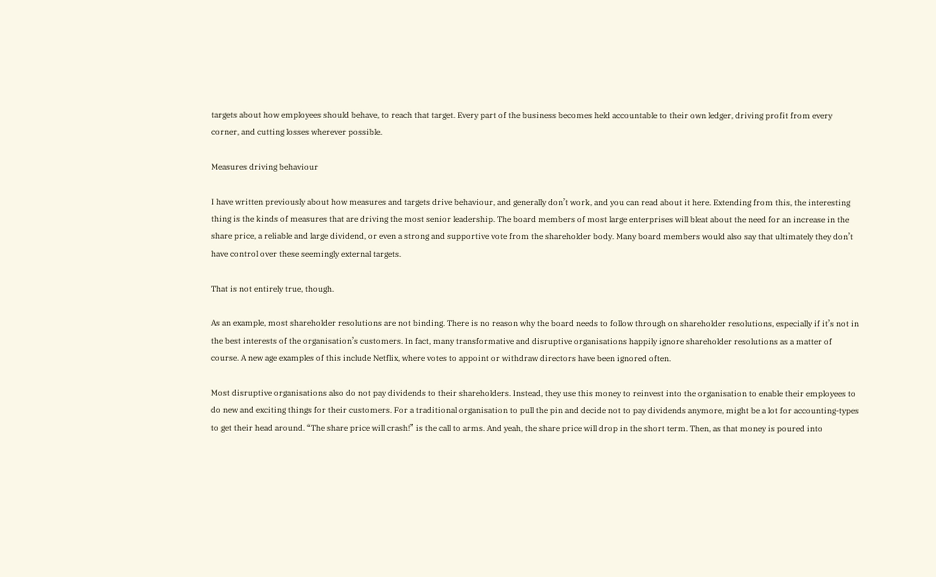targets about how employees should behave, to reach that target. Every part of the business becomes held accountable to their own ledger, driving profit from every corner, and cutting losses wherever possible.

Measures driving behaviour

I have written previously about how measures and targets drive behaviour, and generally don’t work, and you can read about it here. Extending from this, the interesting thing is the kinds of measures that are driving the most senior leadership. The board members of most large enterprises will bleat about the need for an increase in the share price, a reliable and large dividend, or even a strong and supportive vote from the shareholder body. Many board members would also say that ultimately they don’t have control over these seemingly external targets.

That is not entirely true, though.

As an example, most shareholder resolutions are not binding. There is no reason why the board needs to follow through on shareholder resolutions, especially if it’s not in the best interests of the organisation’s customers. In fact, many transformative and disruptive organisations happily ignore shareholder resolutions as a matter of course. A new age examples of this include Netflix, where votes to appoint or withdraw directors have been ignored often.

Most disruptive organisations also do not pay dividends to their shareholders. Instead, they use this money to reinvest into the organisation to enable their employees to do new and exciting things for their customers. For a traditional organisation to pull the pin and decide not to pay dividends anymore, might be a lot for accounting-types to get their head around. “The share price will crash!” is the call to arms. And yeah, the share price will drop in the short term. Then, as that money is poured into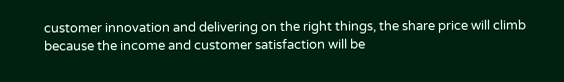customer innovation and delivering on the right things, the share price will climb because the income and customer satisfaction will be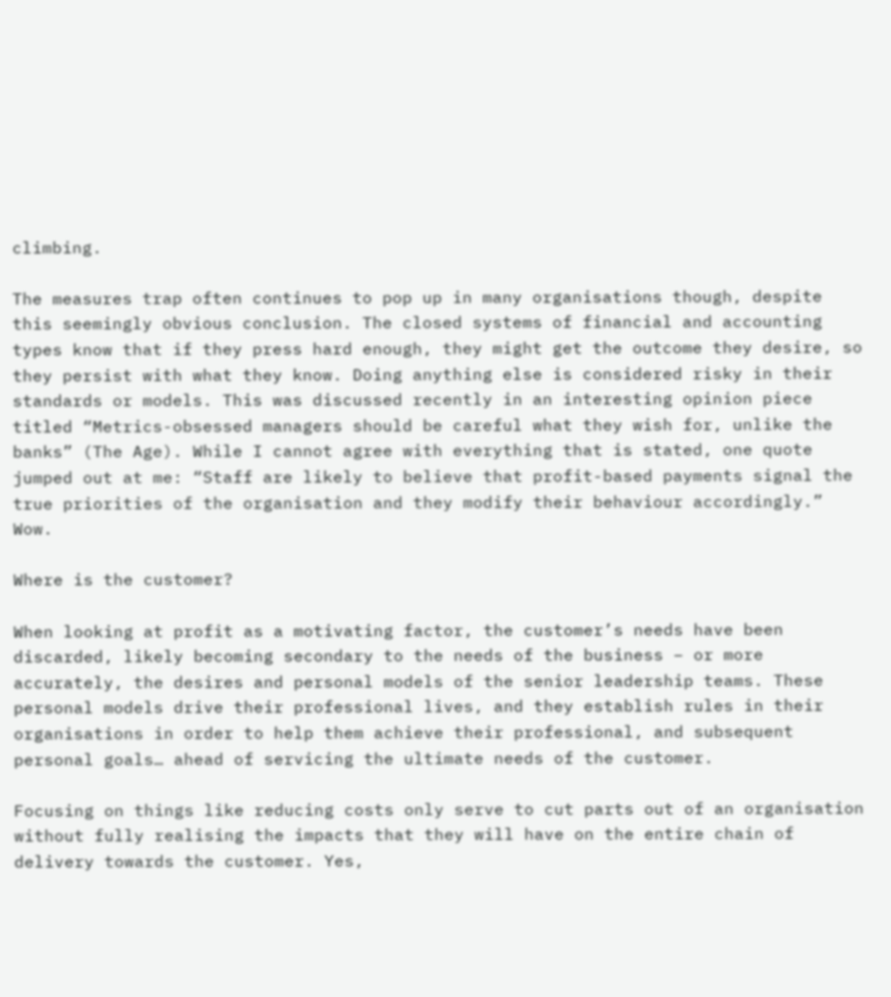climbing.

The measures trap often continues to pop up in many organisations though, despite this seemingly obvious conclusion. The closed systems of financial and accounting types know that if they press hard enough, they might get the outcome they desire, so they persist with what they know. Doing anything else is considered risky in their standards or models. This was discussed recently in an interesting opinion piece titled “Metrics-obsessed managers should be careful what they wish for, unlike the banks” (The Age). While I cannot agree with everything that is stated, one quote jumped out at me: “Staff are likely to believe that profit-based payments signal the true priorities of the organisation and they modify their behaviour accordingly.” Wow.

Where is the customer?

When looking at profit as a motivating factor, the customer’s needs have been discarded, likely becoming secondary to the needs of the business – or more accurately, the desires and personal models of the senior leadership teams. These personal models drive their professional lives, and they establish rules in their organisations in order to help them achieve their professional, and subsequent personal goals… ahead of servicing the ultimate needs of the customer.

Focusing on things like reducing costs only serve to cut parts out of an organisation without fully realising the impacts that they will have on the entire chain of delivery towards the customer. Yes,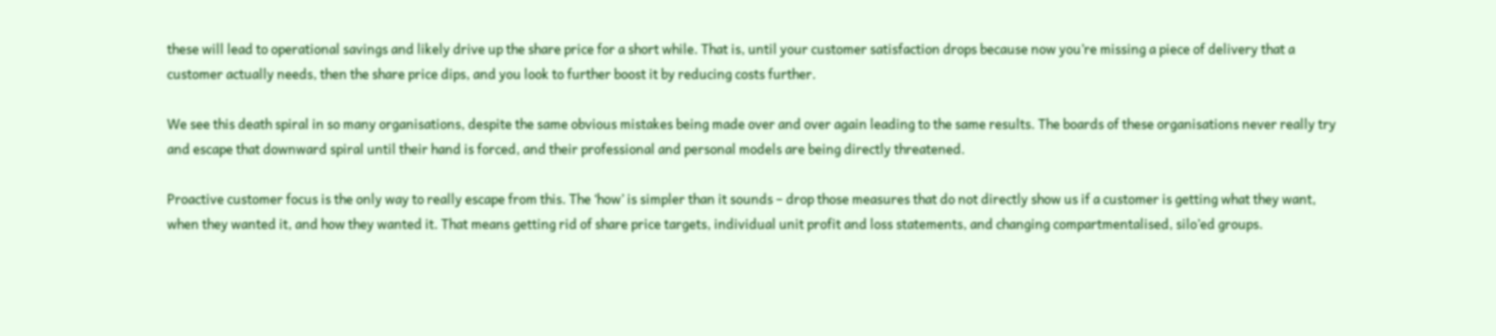these will lead to operational savings and likely drive up the share price for a short while. That is, until your customer satisfaction drops because now you’re missing a piece of delivery that a customer actually needs, then the share price dips, and you look to further boost it by reducing costs further.

We see this death spiral in so many organisations, despite the same obvious mistakes being made over and over again leading to the same results. The boards of these organisations never really try and escape that downward spiral until their hand is forced, and their professional and personal models are being directly threatened.

Proactive customer focus is the only way to really escape from this. The ‘how’ is simpler than it sounds – drop those measures that do not directly show us if a customer is getting what they want, when they wanted it, and how they wanted it. That means getting rid of share price targets, individual unit profit and loss statements, and changing compartmentalised, silo’ed groups.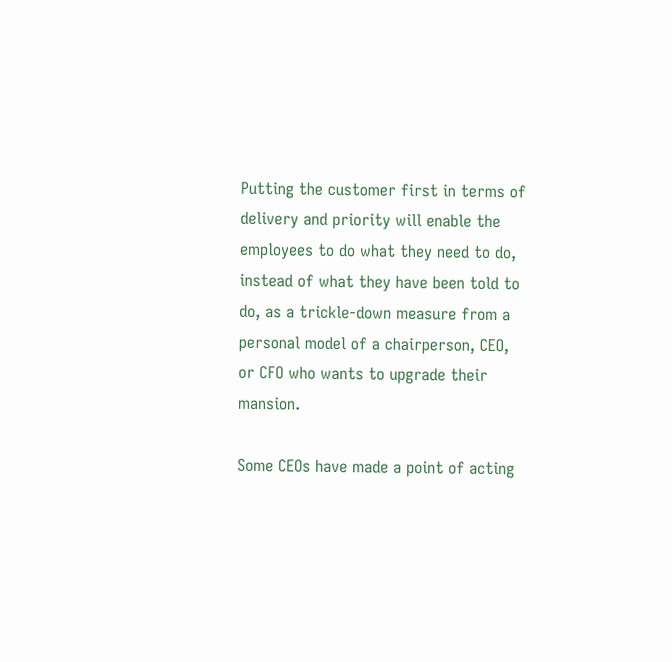Putting the customer first in terms of delivery and priority will enable the employees to do what they need to do, instead of what they have been told to do, as a trickle-down measure from a personal model of a chairperson, CEO, or CFO who wants to upgrade their mansion.

Some CEOs have made a point of acting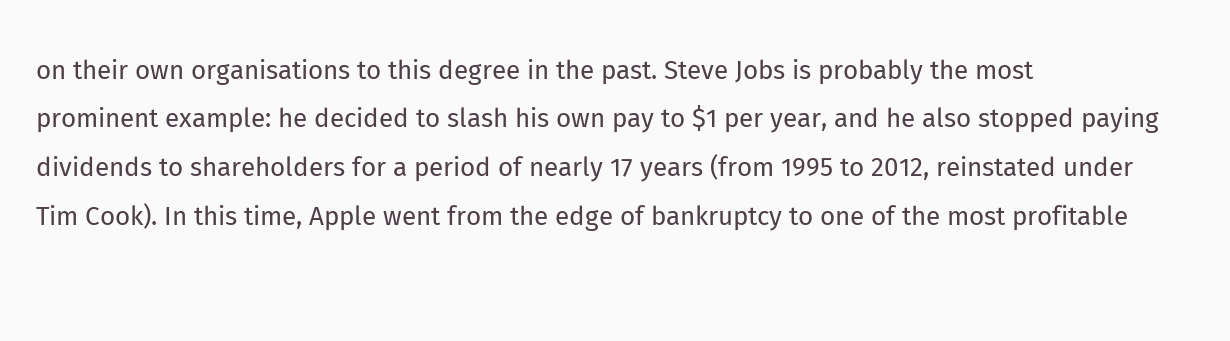on their own organisations to this degree in the past. Steve Jobs is probably the most prominent example: he decided to slash his own pay to $1 per year, and he also stopped paying dividends to shareholders for a period of nearly 17 years (from 1995 to 2012, reinstated under Tim Cook). In this time, Apple went from the edge of bankruptcy to one of the most profitable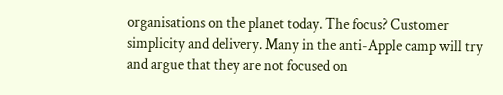organisations on the planet today. The focus? Customer simplicity and delivery. Many in the anti-Apple camp will try and argue that they are not focused on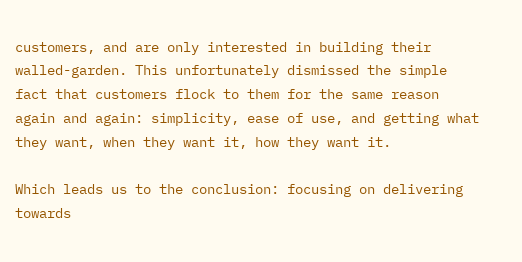customers, and are only interested in building their walled-garden. This unfortunately dismissed the simple fact that customers flock to them for the same reason again and again: simplicity, ease of use, and getting what they want, when they want it, how they want it.

Which leads us to the conclusion: focusing on delivering towards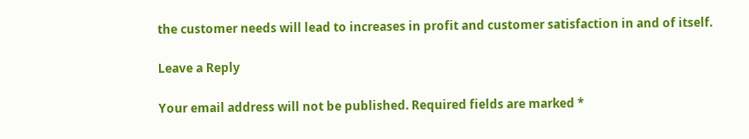the customer needs will lead to increases in profit and customer satisfaction in and of itself.

Leave a Reply

Your email address will not be published. Required fields are marked *